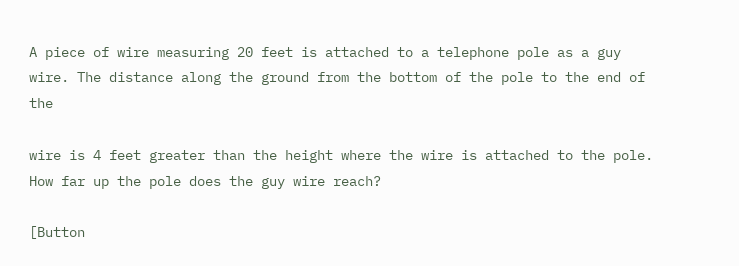A piece of wire measuring 20 feet is attached to a telephone pole as a guy wire. The distance along the ground from the bottom of the pole to the end of the

wire is 4 feet greater than the height where the wire is attached to the pole. How far up the pole does the guy wire reach?

[Button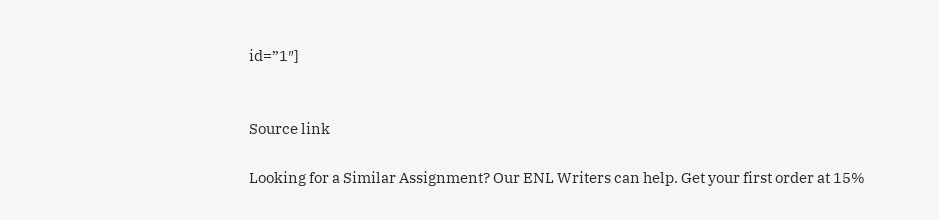id=”1″]


Source link

Looking for a Similar Assignment? Our ENL Writers can help. Get your first order at 15%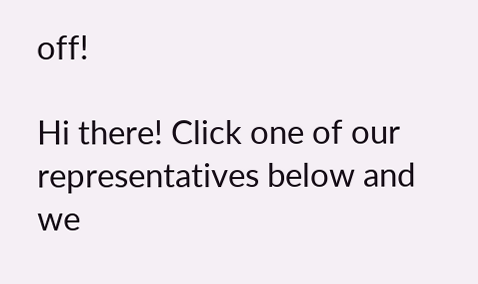off!

Hi there! Click one of our representatives below and we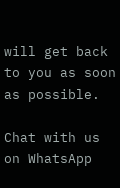will get back to you as soon as possible.

Chat with us on WhatsApp